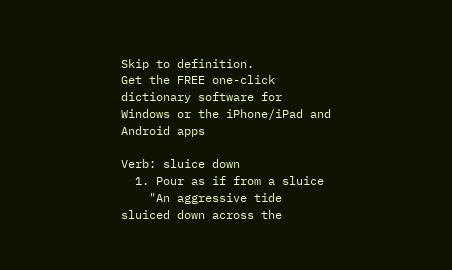Skip to definition.
Get the FREE one-click dictionary software for Windows or the iPhone/iPad and Android apps

Verb: sluice down
  1. Pour as if from a sluice
    "An aggressive tide sluiced down across the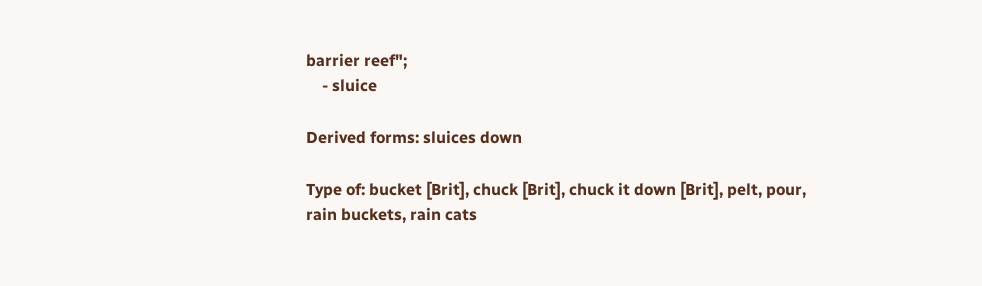barrier reef";
    - sluice

Derived forms: sluices down

Type of: bucket [Brit], chuck [Brit], chuck it down [Brit], pelt, pour, rain buckets, rain cats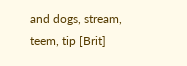and dogs, stream, teem, tip [Brit]